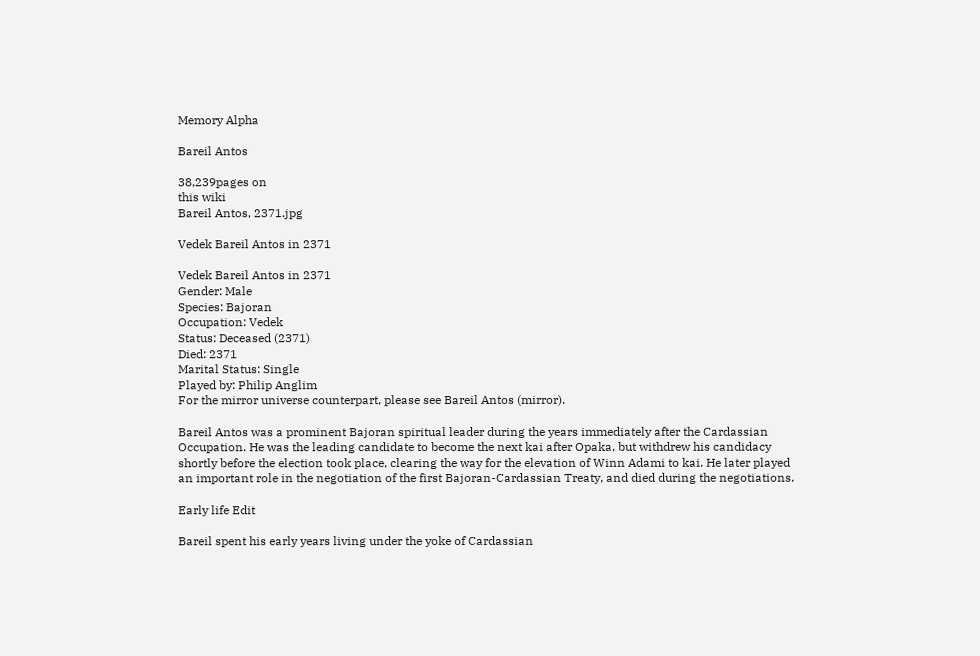Memory Alpha

Bareil Antos

38,239pages on
this wiki
Bareil Antos, 2371.jpg

Vedek Bareil Antos in 2371

Vedek Bareil Antos in 2371
Gender: Male
Species: Bajoran
Occupation: Vedek
Status: Deceased (2371)
Died: 2371
Marital Status: Single
Played by: Philip Anglim
For the mirror universe counterpart, please see Bareil Antos (mirror).

Bareil Antos was a prominent Bajoran spiritual leader during the years immediately after the Cardassian Occupation. He was the leading candidate to become the next kai after Opaka, but withdrew his candidacy shortly before the election took place, clearing the way for the elevation of Winn Adami to kai. He later played an important role in the negotiation of the first Bajoran-Cardassian Treaty, and died during the negotiations.

Early life Edit

Bareil spent his early years living under the yoke of Cardassian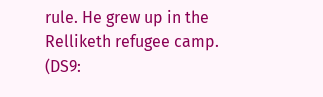rule. He grew up in the Relliketh refugee camp. (DS9: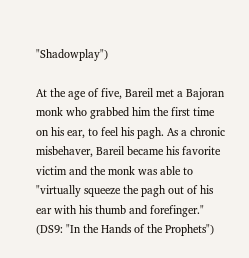"Shadowplay")

At the age of five, Bareil met a Bajoran monk who grabbed him the first time on his ear, to feel his pagh. As a chronic misbehaver, Bareil became his favorite victim and the monk was able to "virtually squeeze the pagh out of his ear with his thumb and forefinger." (DS9: "In the Hands of the Prophets")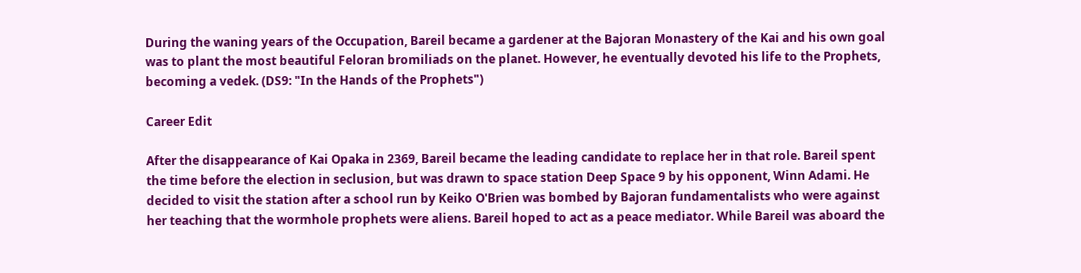During the waning years of the Occupation, Bareil became a gardener at the Bajoran Monastery of the Kai and his own goal was to plant the most beautiful Feloran bromiliads on the planet. However, he eventually devoted his life to the Prophets, becoming a vedek. (DS9: "In the Hands of the Prophets")

Career Edit

After the disappearance of Kai Opaka in 2369, Bareil became the leading candidate to replace her in that role. Bareil spent the time before the election in seclusion, but was drawn to space station Deep Space 9 by his opponent, Winn Adami. He decided to visit the station after a school run by Keiko O'Brien was bombed by Bajoran fundamentalists who were against her teaching that the wormhole prophets were aliens. Bareil hoped to act as a peace mediator. While Bareil was aboard the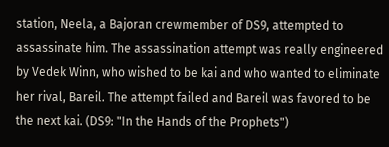station, Neela, a Bajoran crewmember of DS9, attempted to assassinate him. The assassination attempt was really engineered by Vedek Winn, who wished to be kai and who wanted to eliminate her rival, Bareil. The attempt failed and Bareil was favored to be the next kai. (DS9: "In the Hands of the Prophets")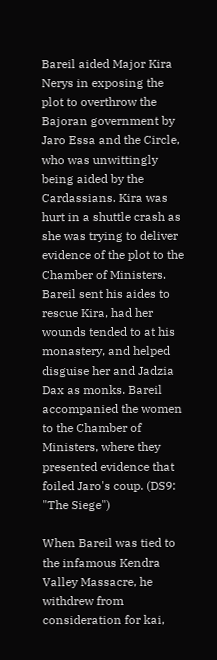Bareil aided Major Kira Nerys in exposing the plot to overthrow the Bajoran government by Jaro Essa and the Circle, who was unwittingly being aided by the Cardassians. Kira was hurt in a shuttle crash as she was trying to deliver evidence of the plot to the Chamber of Ministers. Bareil sent his aides to rescue Kira, had her wounds tended to at his monastery, and helped disguise her and Jadzia Dax as monks. Bareil accompanied the women to the Chamber of Ministers, where they presented evidence that foiled Jaro's coup. (DS9: "The Siege")

When Bareil was tied to the infamous Kendra Valley Massacre, he withdrew from consideration for kai,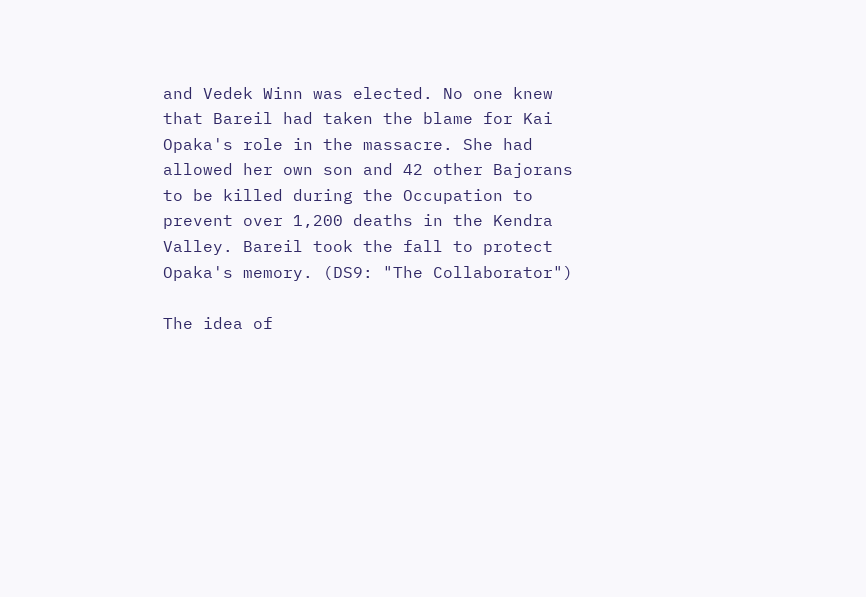and Vedek Winn was elected. No one knew that Bareil had taken the blame for Kai Opaka's role in the massacre. She had allowed her own son and 42 other Bajorans to be killed during the Occupation to prevent over 1,200 deaths in the Kendra Valley. Bareil took the fall to protect Opaka's memory. (DS9: "The Collaborator")

The idea of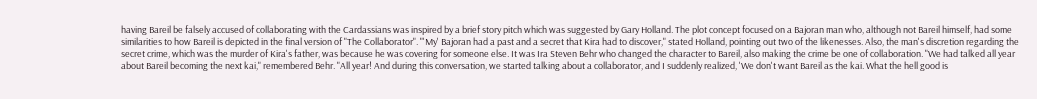having Bareil be falsely accused of collaborating with the Cardassians was inspired by a brief story pitch which was suggested by Gary Holland. The plot concept focused on a Bajoran man who, although not Bareil himself, had some similarities to how Bareil is depicted in the final version of "The Collaborator". "'My' Bajoran had a past and a secret that Kira had to discover," stated Holland, pointing out two of the likenesses. Also, the man's discretion regarding the secret crime, which was the murder of Kira's father, was because he was covering for someone else. It was Ira Steven Behr who changed the character to Bareil, also making the crime be one of collaboration. "We had talked all year about Bareil becoming the next kai," remembered Behr. "All year! And during this conversation, we started talking about a collaborator, and I suddenly realized, 'We don't want Bareil as the kai. What the hell good is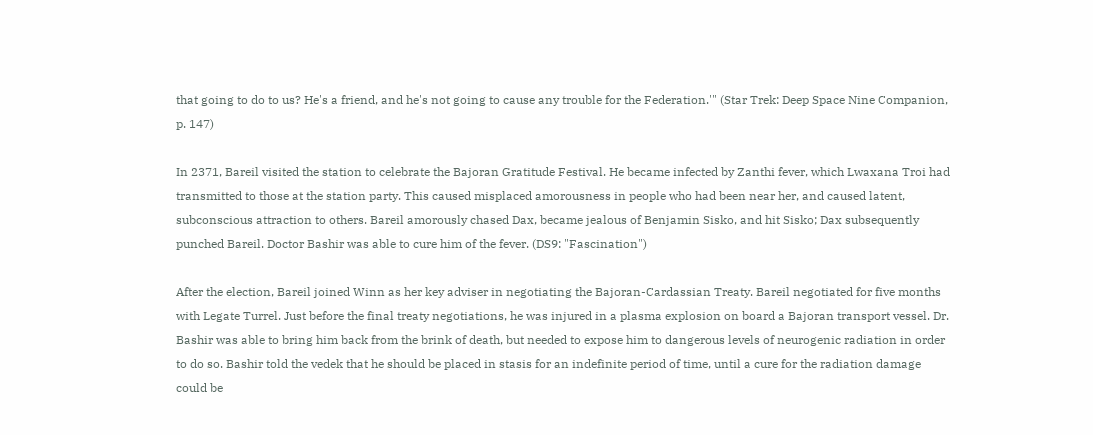that going to do to us? He's a friend, and he's not going to cause any trouble for the Federation.'" (Star Trek: Deep Space Nine Companion, p. 147)

In 2371, Bareil visited the station to celebrate the Bajoran Gratitude Festival. He became infected by Zanthi fever, which Lwaxana Troi had transmitted to those at the station party. This caused misplaced amorousness in people who had been near her, and caused latent, subconscious attraction to others. Bareil amorously chased Dax, became jealous of Benjamin Sisko, and hit Sisko; Dax subsequently punched Bareil. Doctor Bashir was able to cure him of the fever. (DS9: "Fascination")

After the election, Bareil joined Winn as her key adviser in negotiating the Bajoran-Cardassian Treaty. Bareil negotiated for five months with Legate Turrel. Just before the final treaty negotiations, he was injured in a plasma explosion on board a Bajoran transport vessel. Dr. Bashir was able to bring him back from the brink of death, but needed to expose him to dangerous levels of neurogenic radiation in order to do so. Bashir told the vedek that he should be placed in stasis for an indefinite period of time, until a cure for the radiation damage could be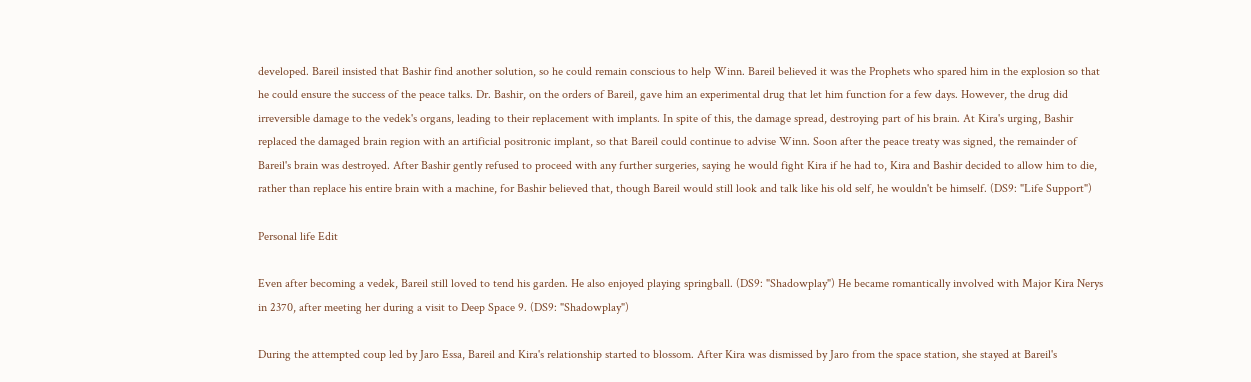developed. Bareil insisted that Bashir find another solution, so he could remain conscious to help Winn. Bareil believed it was the Prophets who spared him in the explosion so that he could ensure the success of the peace talks. Dr. Bashir, on the orders of Bareil, gave him an experimental drug that let him function for a few days. However, the drug did irreversible damage to the vedek's organs, leading to their replacement with implants. In spite of this, the damage spread, destroying part of his brain. At Kira's urging, Bashir replaced the damaged brain region with an artificial positronic implant, so that Bareil could continue to advise Winn. Soon after the peace treaty was signed, the remainder of Bareil's brain was destroyed. After Bashir gently refused to proceed with any further surgeries, saying he would fight Kira if he had to, Kira and Bashir decided to allow him to die, rather than replace his entire brain with a machine, for Bashir believed that, though Bareil would still look and talk like his old self, he wouldn't be himself. (DS9: "Life Support")

Personal life Edit

Even after becoming a vedek, Bareil still loved to tend his garden. He also enjoyed playing springball. (DS9: "Shadowplay") He became romantically involved with Major Kira Nerys in 2370, after meeting her during a visit to Deep Space 9. (DS9: "Shadowplay")

During the attempted coup led by Jaro Essa, Bareil and Kira's relationship started to blossom. After Kira was dismissed by Jaro from the space station, she stayed at Bareil's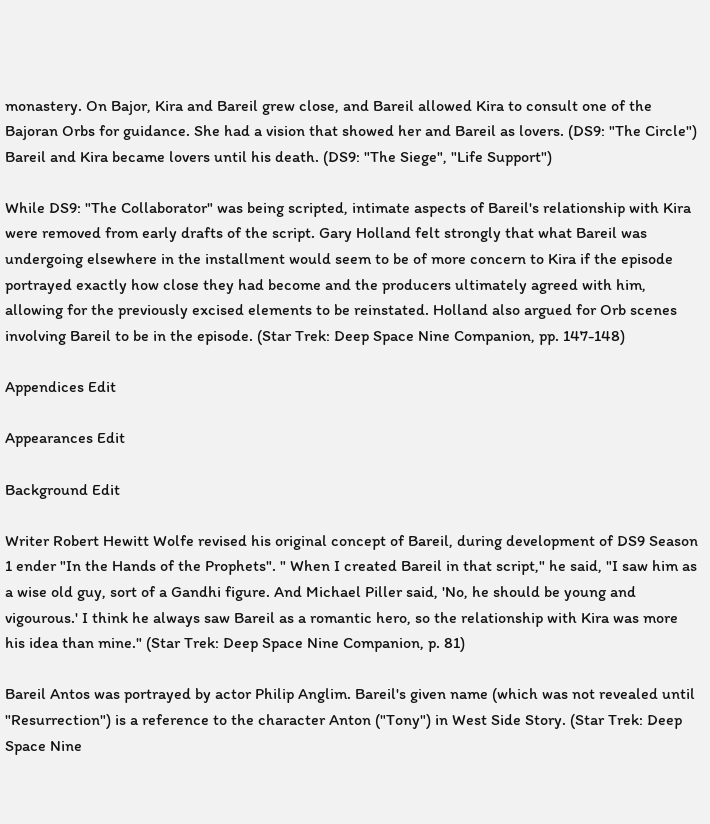monastery. On Bajor, Kira and Bareil grew close, and Bareil allowed Kira to consult one of the Bajoran Orbs for guidance. She had a vision that showed her and Bareil as lovers. (DS9: "The Circle") Bareil and Kira became lovers until his death. (DS9: "The Siege", "Life Support")

While DS9: "The Collaborator" was being scripted, intimate aspects of Bareil's relationship with Kira were removed from early drafts of the script. Gary Holland felt strongly that what Bareil was undergoing elsewhere in the installment would seem to be of more concern to Kira if the episode portrayed exactly how close they had become and the producers ultimately agreed with him, allowing for the previously excised elements to be reinstated. Holland also argued for Orb scenes involving Bareil to be in the episode. (Star Trek: Deep Space Nine Companion, pp. 147-148)

Appendices Edit

Appearances Edit

Background Edit

Writer Robert Hewitt Wolfe revised his original concept of Bareil, during development of DS9 Season 1 ender "In the Hands of the Prophets". " When I created Bareil in that script," he said, "I saw him as a wise old guy, sort of a Gandhi figure. And Michael Piller said, 'No, he should be young and vigourous.' I think he always saw Bareil as a romantic hero, so the relationship with Kira was more his idea than mine." (Star Trek: Deep Space Nine Companion, p. 81)

Bareil Antos was portrayed by actor Philip Anglim. Bareil's given name (which was not revealed until "Resurrection") is a reference to the character Anton ("Tony") in West Side Story. (Star Trek: Deep Space Nine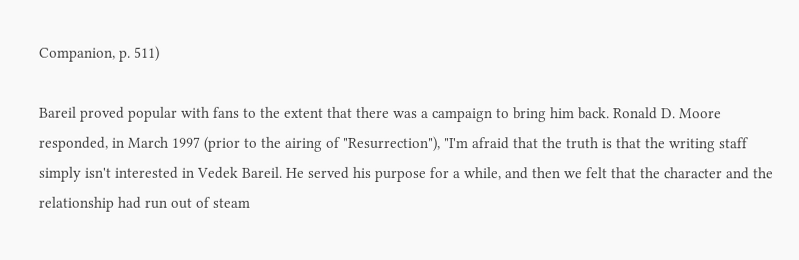Companion, p. 511)

Bareil proved popular with fans to the extent that there was a campaign to bring him back. Ronald D. Moore responded, in March 1997 (prior to the airing of "Resurrection"), "I'm afraid that the truth is that the writing staff simply isn't interested in Vedek Bareil. He served his purpose for a while, and then we felt that the character and the relationship had run out of steam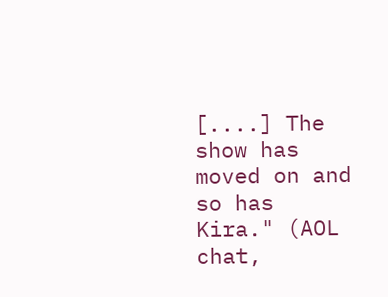[....] The show has moved on and so has Kira." (AOL chat,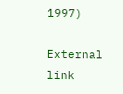1997)

External link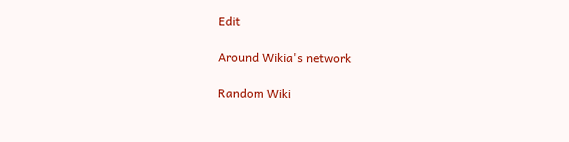Edit

Around Wikia's network

Random Wiki